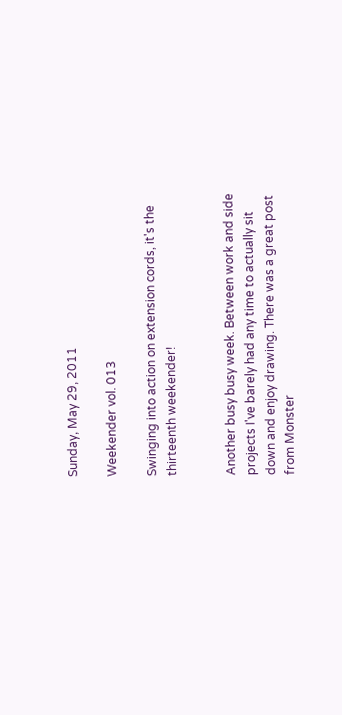Sunday, May 29, 2011

Weekender vol. 013

Swinging into action on extension cords, it's the thirteenth weekender!


Another busy busy week. Between work and side projects I've barely had any time to actually sit down and enjoy drawing. There was a great post from Monster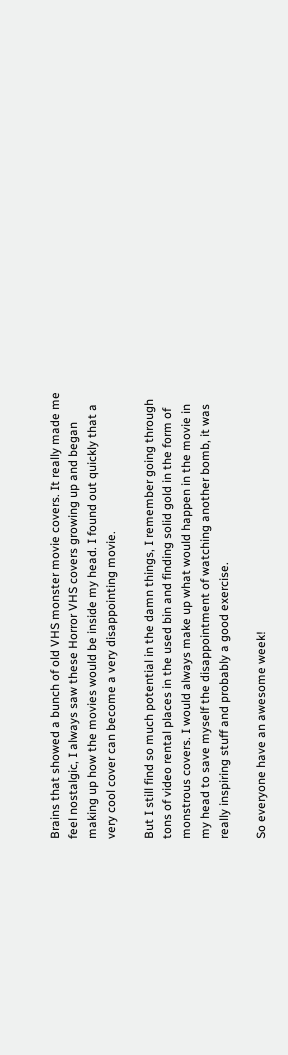Brains that showed a bunch of old VHS monster movie covers. It really made me feel nostalgic, I always saw these Horror VHS covers growing up and began making up how the movies would be inside my head. I found out quickly that a very cool cover can become a very disappointing movie.

But I still find so much potential in the damn things, I remember going through tons of video rental places in the used bin and finding solid gold in the form of monstrous covers. I would always make up what would happen in the movie in my head to save myself the disappointment of watching another bomb, it was really inspiring stuff and probably a good exercise.

So everyone have an awesome week!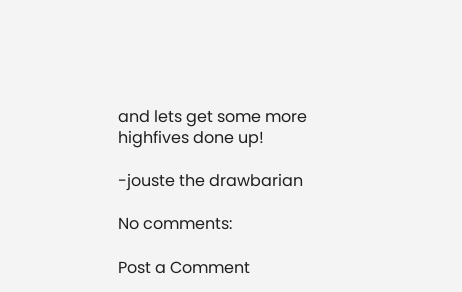and lets get some more highfives done up!

-jouste the drawbarian

No comments:

Post a Comment